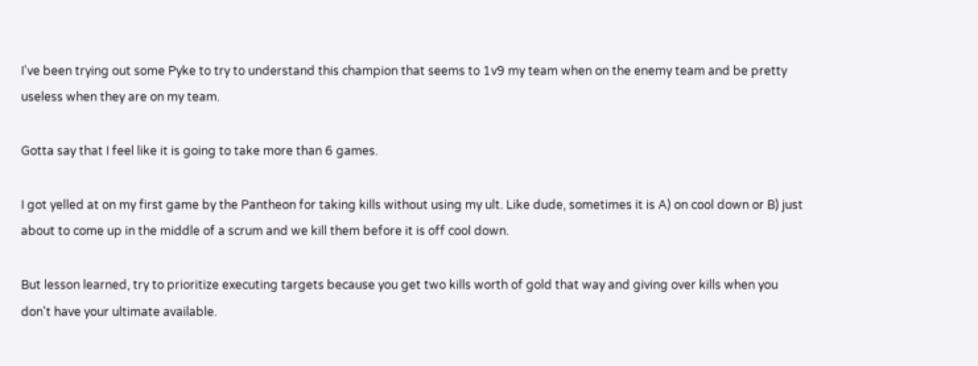I've been trying out some Pyke to try to understand this champion that seems to 1v9 my team when on the enemy team and be pretty useless when they are on my team.

Gotta say that I feel like it is going to take more than 6 games.

I got yelled at on my first game by the Pantheon for taking kills without using my ult. Like dude, sometimes it is A) on cool down or B) just about to come up in the middle of a scrum and we kill them before it is off cool down.

But lesson learned, try to prioritize executing targets because you get two kills worth of gold that way and giving over kills when you don't have your ultimate available.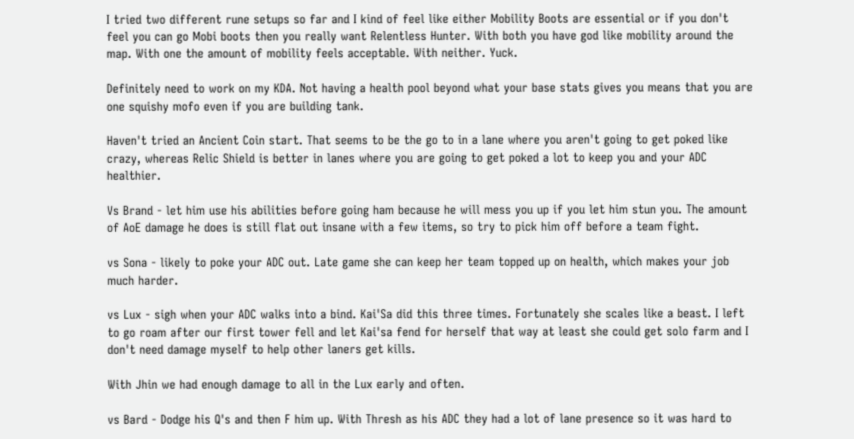I tried two different rune setups so far and I kind of feel like either Mobility Boots are essential or if you don't feel you can go Mobi boots then you really want Relentless Hunter. With both you have god like mobility around the map. With one the amount of mobility feels acceptable. With neither. Yuck.

Definitely need to work on my KDA. Not having a health pool beyond what your base stats gives you means that you are one squishy mofo even if you are building tank.

Haven't tried an Ancient Coin start. That seems to be the go to in a lane where you aren't going to get poked like crazy, whereas Relic Shield is better in lanes where you are going to get poked a lot to keep you and your ADC healthier.

Vs Brand - let him use his abilities before going ham because he will mess you up if you let him stun you. The amount of AoE damage he does is still flat out insane with a few items, so try to pick him off before a team fight.

vs Sona - likely to poke your ADC out. Late game she can keep her team topped up on health, which makes your job much harder.

vs Lux - sigh when your ADC walks into a bind. Kai'Sa did this three times. Fortunately she scales like a beast. I left to go roam after our first tower fell and let Kai'sa fend for herself that way at least she could get solo farm and I don't need damage myself to help other laners get kills.

With Jhin we had enough damage to all in the Lux early and often.

vs Bard - Dodge his Q's and then F him up. With Thresh as his ADC they had a lot of lane presence so it was hard to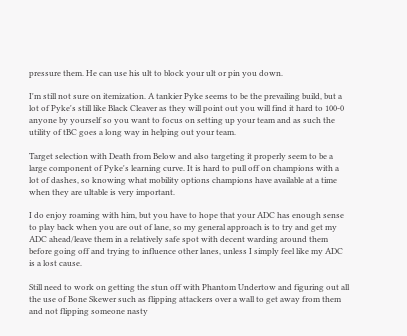pressure them. He can use his ult to block your ult or pin you down.

I'm still not sure on itemization. A tankier Pyke seems to be the prevailing build, but a lot of Pyke's still like Black Cleaver as they will point out you will find it hard to 100-0 anyone by yourself so you want to focus on setting up your team and as such the utility of tBC goes a long way in helping out your team.

Target selection with Death from Below and also targeting it properly seem to be a large component of Pyke's learning curve. It is hard to pull off on champions with a lot of dashes, so knowing what mobility options champions have available at a time when they are ultable is very important.

I do enjoy roaming with him, but you have to hope that your ADC has enough sense to play back when you are out of lane, so my general approach is to try and get my ADC ahead/leave them in a relatively safe spot with decent warding around them before going off and trying to influence other lanes, unless I simply feel like my ADC is a lost cause.

Still need to work on getting the stun off with Phantom Undertow and figuring out all the use of Bone Skewer such as flipping attackers over a wall to get away from them and not flipping someone nasty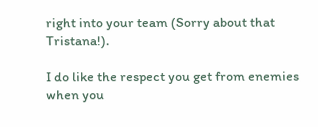right into your team (Sorry about that Tristana!).

I do like the respect you get from enemies when you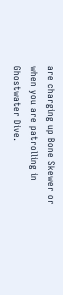are charging up Bone Skewer or when you are patrolling in Ghostwater Dive.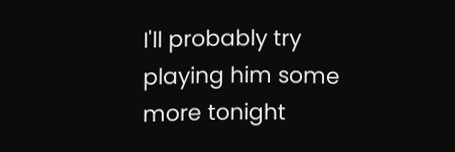I'll probably try playing him some more tonight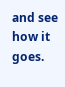and see how it goes.